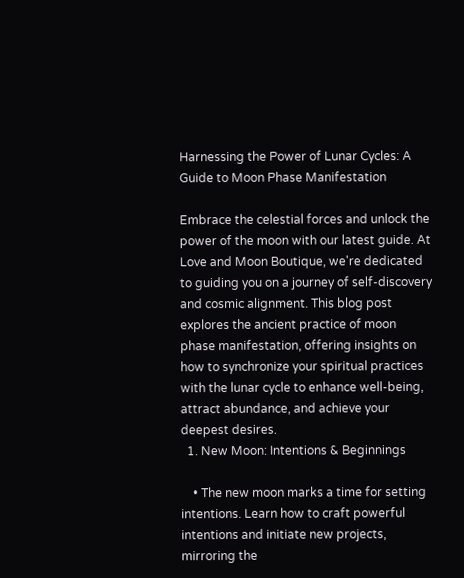Harnessing the Power of Lunar Cycles: A Guide to Moon Phase Manifestation

Embrace the celestial forces and unlock the power of the moon with our latest guide. At Love and Moon Boutique, we're dedicated to guiding you on a journey of self-discovery and cosmic alignment. This blog post explores the ancient practice of moon phase manifestation, offering insights on how to synchronize your spiritual practices with the lunar cycle to enhance well-being, attract abundance, and achieve your deepest desires.
  1. New Moon: Intentions & Beginnings

    • The new moon marks a time for setting intentions. Learn how to craft powerful intentions and initiate new projects, mirroring the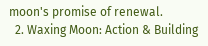moon's promise of renewal.
  2. Waxing Moon: Action & Building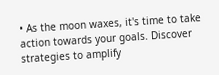• As the moon waxes, it's time to take action towards your goals. Discover strategies to amplify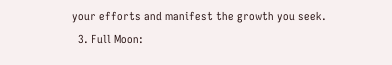your efforts and manifest the growth you seek.
  3. Full Moon: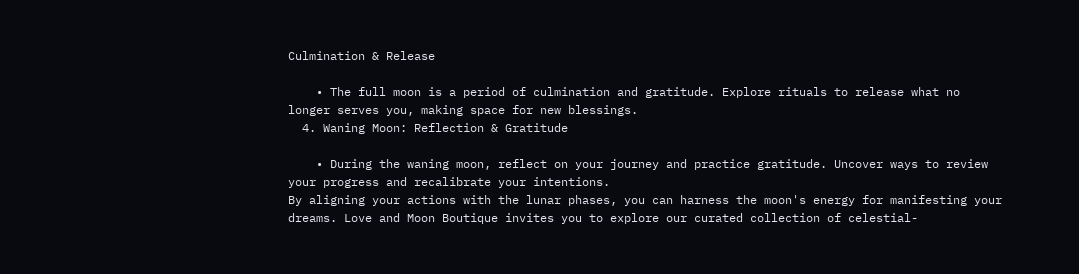Culmination & Release

    • The full moon is a period of culmination and gratitude. Explore rituals to release what no longer serves you, making space for new blessings.
  4. Waning Moon: Reflection & Gratitude

    • During the waning moon, reflect on your journey and practice gratitude. Uncover ways to review your progress and recalibrate your intentions.
By aligning your actions with the lunar phases, you can harness the moon's energy for manifesting your dreams. Love and Moon Boutique invites you to explore our curated collection of celestial-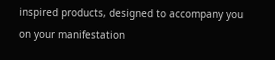inspired products, designed to accompany you on your manifestation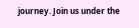journey. Join us under the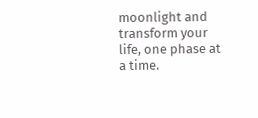moonlight and transform your life, one phase at a time.